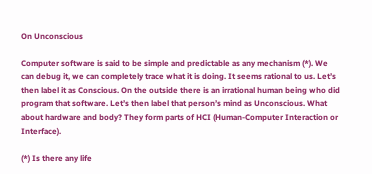On Unconscious

Computer software is said to be simple and predictable as any mechanism (*). We can debug it, we can completely trace what it is doing. It seems rational to us. Let’s then label it as Conscious. On the outside there is an irrational human being who did program that software. Let’s then label that person’s mind as Unconscious. What about hardware and body? They form parts of HCI (Human-Computer Interaction or Interface).

(*) Is there any life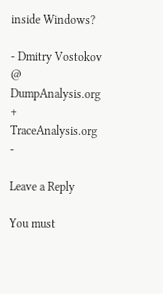inside Windows?

- Dmitry Vostokov @ DumpAnalysis.org + TraceAnalysis.org -

Leave a Reply

You must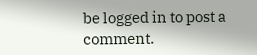be logged in to post a comment.